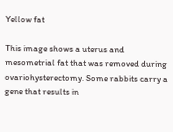Yellow fat

This image shows a uterus and mesometrial fat that was removed during ovariohysterectomy. Some rabbits carry a gene that results in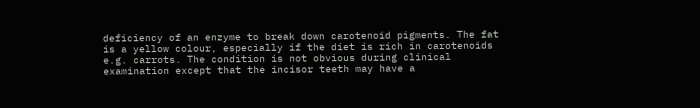deficiency of an enzyme to break down carotenoid pigments. The fat is a yellow colour, especially if the diet is rich in carotenoids e.g. carrots. The condition is not obvious during clinical examination except that the incisor teeth may have a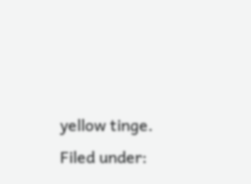yellow tinge.
Filed under: